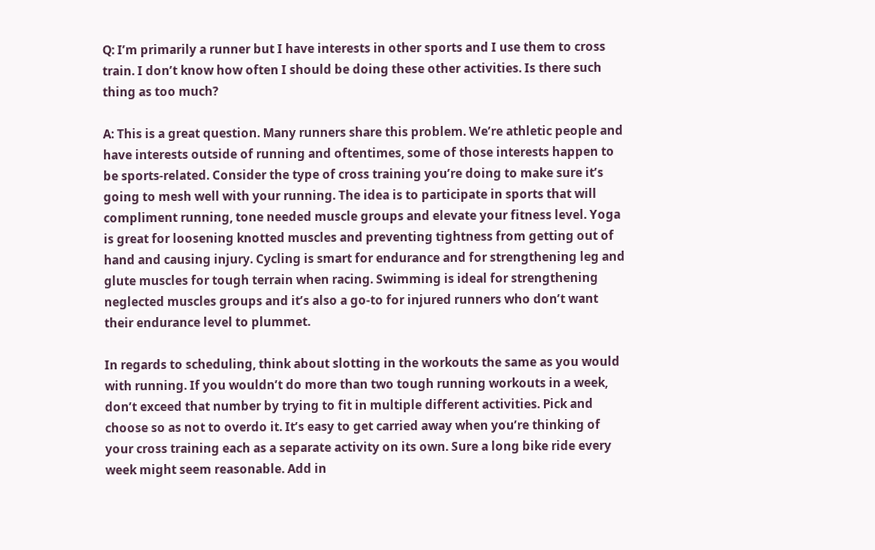Q: I’m primarily a runner but I have interests in other sports and I use them to cross train. I don’t know how often I should be doing these other activities. Is there such thing as too much?

A: This is a great question. Many runners share this problem. We’re athletic people and have interests outside of running and oftentimes, some of those interests happen to be sports-related. Consider the type of cross training you’re doing to make sure it’s going to mesh well with your running. The idea is to participate in sports that will compliment running, tone needed muscle groups and elevate your fitness level. Yoga is great for loosening knotted muscles and preventing tightness from getting out of hand and causing injury. Cycling is smart for endurance and for strengthening leg and glute muscles for tough terrain when racing. Swimming is ideal for strengthening neglected muscles groups and it’s also a go-to for injured runners who don’t want their endurance level to plummet.

In regards to scheduling, think about slotting in the workouts the same as you would with running. If you wouldn’t do more than two tough running workouts in a week, don’t exceed that number by trying to fit in multiple different activities. Pick and choose so as not to overdo it. It’s easy to get carried away when you’re thinking of your cross training each as a separate activity on its own. Sure a long bike ride every week might seem reasonable. Add in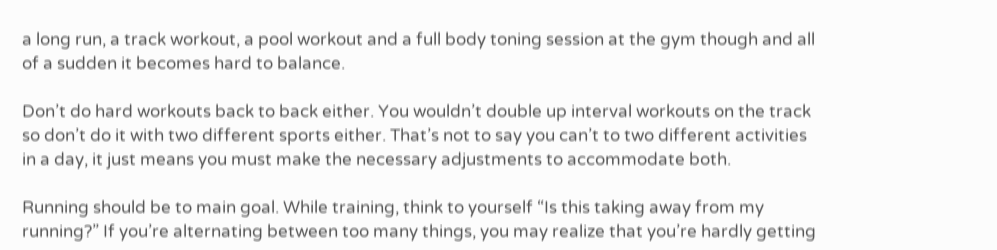a long run, a track workout, a pool workout and a full body toning session at the gym though and all of a sudden it becomes hard to balance.

Don’t do hard workouts back to back either. You wouldn’t double up interval workouts on the track so don’t do it with two different sports either. That’s not to say you can’t to two different activities in a day, it just means you must make the necessary adjustments to accommodate both.

Running should be to main goal. While training, think to yourself “Is this taking away from my running?” If you’re alternating between too many things, you may realize that you’re hardly getting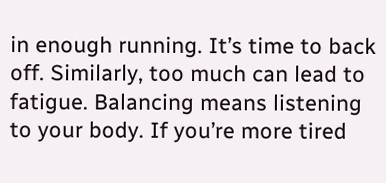in enough running. It’s time to back off. Similarly, too much can lead to fatigue. Balancing means listening to your body. If you’re more tired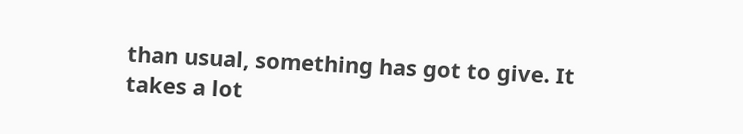than usual, something has got to give. It takes a lot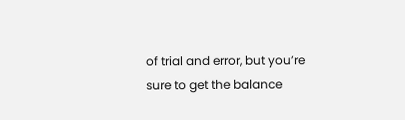of trial and error, but you’re sure to get the balance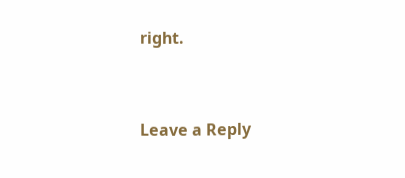right.


Leave a Reply